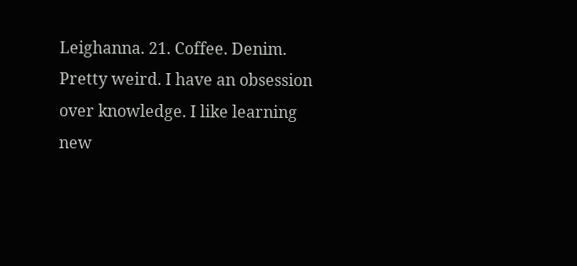Leighanna. 21. Coffee. Denim. Pretty weird. I have an obsession over knowledge. I like learning new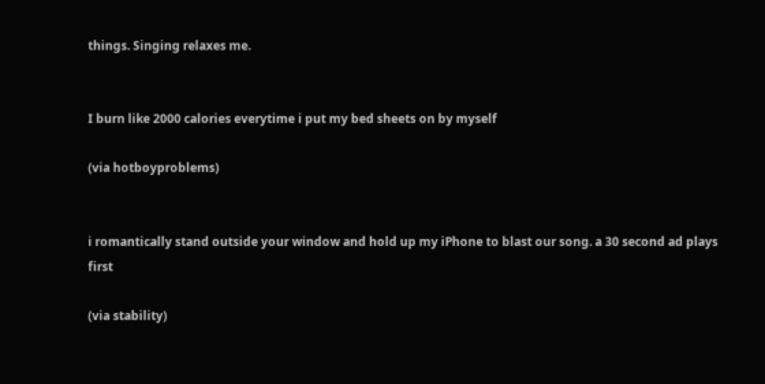things. Singing relaxes me.


I burn like 2000 calories everytime i put my bed sheets on by myself

(via hotboyproblems)


i romantically stand outside your window and hold up my iPhone to blast our song. a 30 second ad plays first

(via stability)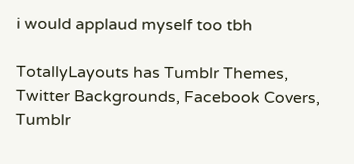i would applaud myself too tbh

TotallyLayouts has Tumblr Themes, Twitter Backgrounds, Facebook Covers, Tumblr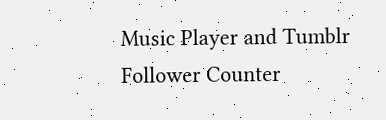Music Player and Tumblr Follower Counter